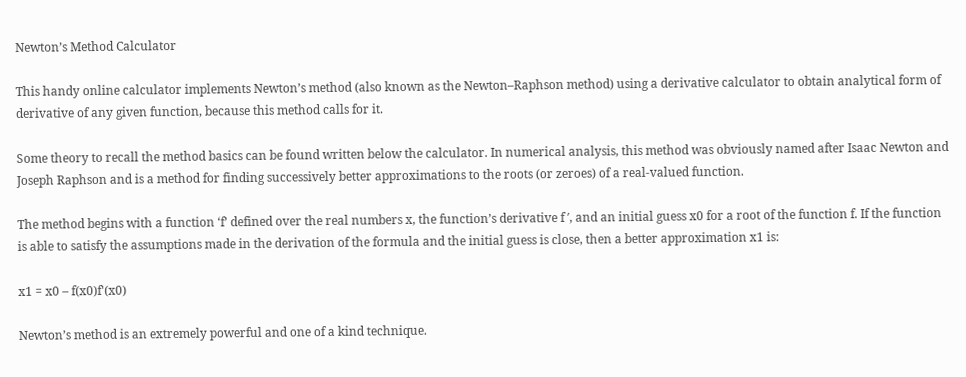Newton’s Method Calculator

This handy online calculator implements Newton’s method (also known as the Newton–Raphson method) using a derivative calculator to obtain analytical form of derivative of any given function, because this method calls for it.

Some theory to recall the method basics can be found written below the calculator. In numerical analysis, this method was obviously named after Isaac Newton and Joseph Raphson and is a method for finding successively better approximations to the roots (or zeroes) of a real-valued function.

The method begins with a function ‘f’ defined over the real numbers x, the function’s derivative f ′, and an initial guess x0 for a root of the function f. If the function is able to satisfy the assumptions made in the derivation of the formula and the initial guess is close, then a better approximation x1 is:

x1 = x0 – f(x0)f'(x0)

Newton’s method is an extremely powerful and one of a kind technique.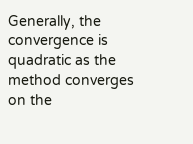Generally, the convergence is quadratic as the method converges on the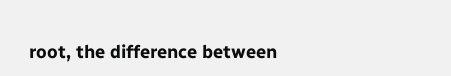root, the difference between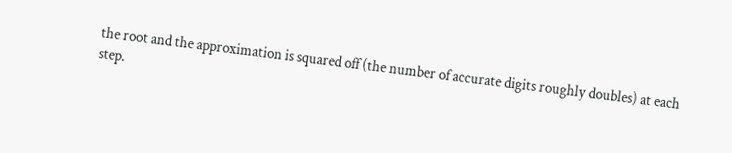the root and the approximation is squared off (the number of accurate digits roughly doubles) at each step.